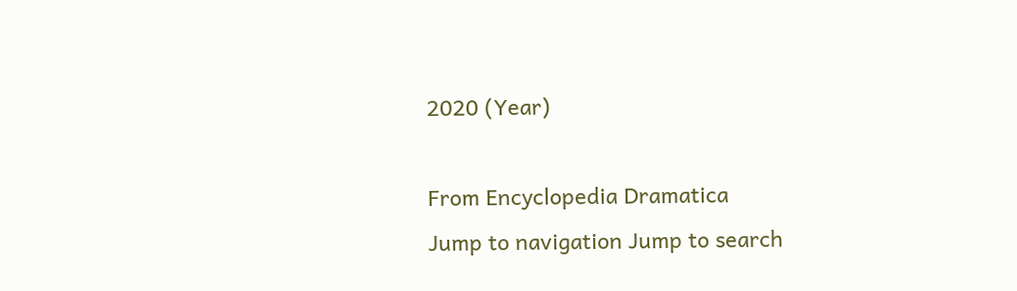2020 (Year)

From Encyclopedia Dramatica
Jump to navigation Jump to search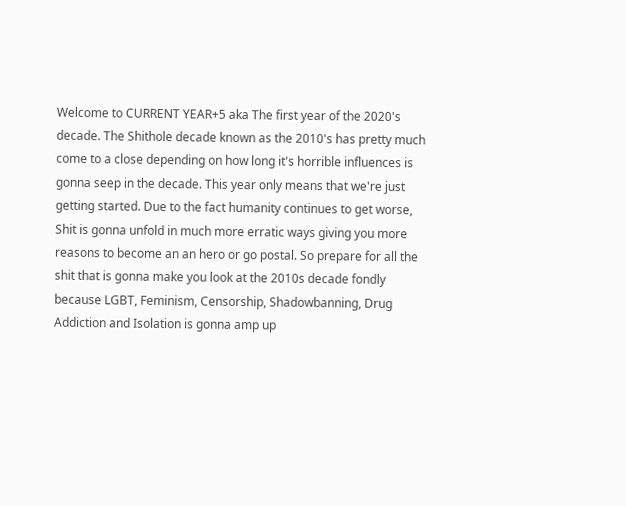Welcome to CURRENT YEAR+5 aka The first year of the 2020's decade. The Shithole decade known as the 2010's has pretty much come to a close depending on how long it's horrible influences is gonna seep in the decade. This year only means that we're just getting started. Due to the fact humanity continues to get worse, Shit is gonna unfold in much more erratic ways giving you more reasons to become an an hero or go postal. So prepare for all the shit that is gonna make you look at the 2010s decade fondly because LGBT, Feminism, Censorship, Shadowbanning, Drug Addiction and Isolation is gonna amp up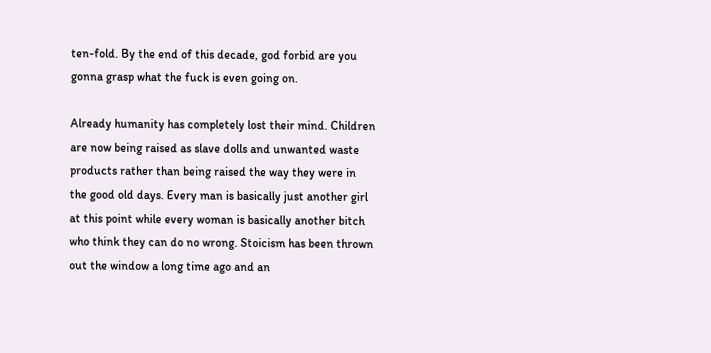ten-fold. By the end of this decade, god forbid are you gonna grasp what the fuck is even going on.

Already humanity has completely lost their mind. Children are now being raised as slave dolls and unwanted waste products rather than being raised the way they were in the good old days. Every man is basically just another girl at this point while every woman is basically another bitch who think they can do no wrong. Stoicism has been thrown out the window a long time ago and an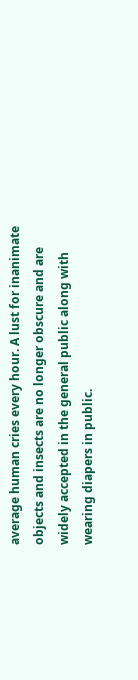average human cries every hour. A lust for inanimate objects and insects are no longer obscure and are widely accepted in the general public along with wearing diapers in public.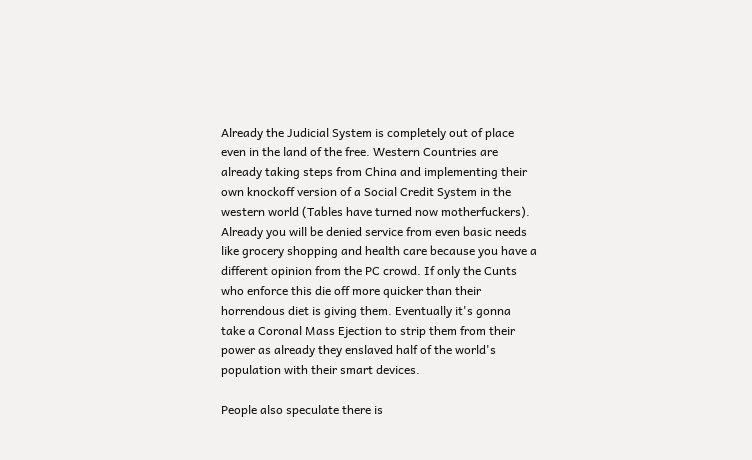Already the Judicial System is completely out of place even in the land of the free. Western Countries are already taking steps from China and implementing their own knockoff version of a Social Credit System in the western world (Tables have turned now motherfuckers). Already you will be denied service from even basic needs like grocery shopping and health care because you have a different opinion from the PC crowd. If only the Cunts who enforce this die off more quicker than their horrendous diet is giving them. Eventually it's gonna take a Coronal Mass Ejection to strip them from their power as already they enslaved half of the world's population with their smart devices.

People also speculate there is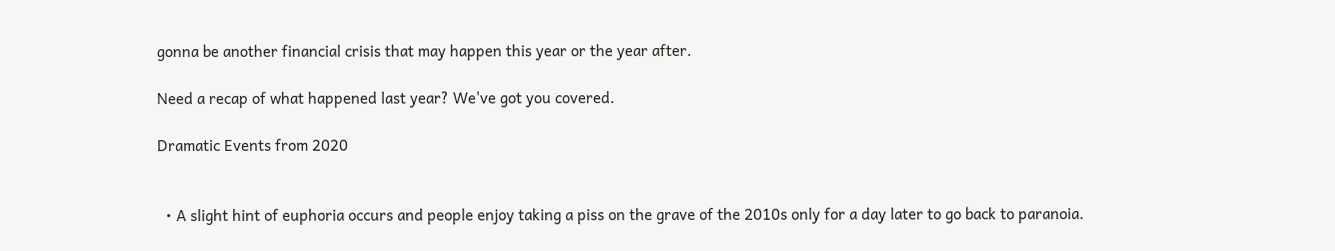gonna be another financial crisis that may happen this year or the year after.

Need a recap of what happened last year? We've got you covered.

Dramatic Events from 2020


  • A slight hint of euphoria occurs and people enjoy taking a piss on the grave of the 2010s only for a day later to go back to paranoia.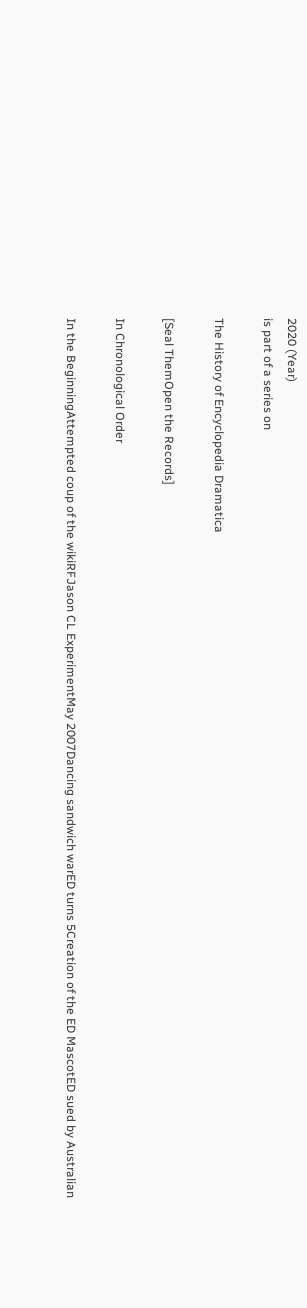2020 (Year)
is part of a series on

The History of Encyclopedia Dramatica

[Seal ThemOpen the Records]

In Chronological Order

In the BeginningAttempted coup of the wikiRFJason CL ExperimentMay 2007Dancing sandwich warED turns 5Creation of the ED MascotED sued by Australian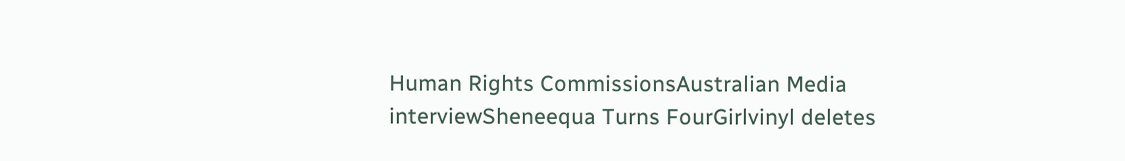Human Rights CommissionsAustralian Media interviewSheneequa Turns FourGirlvinyl deletes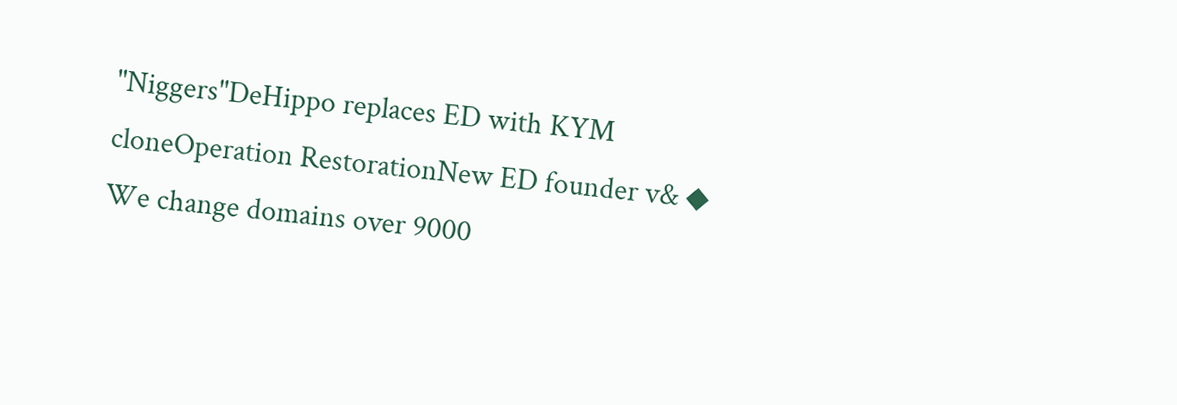"Niggers"DeHippo replaces ED with KYM cloneOperation RestorationNew ED founder v& ◆ We change domains over 9000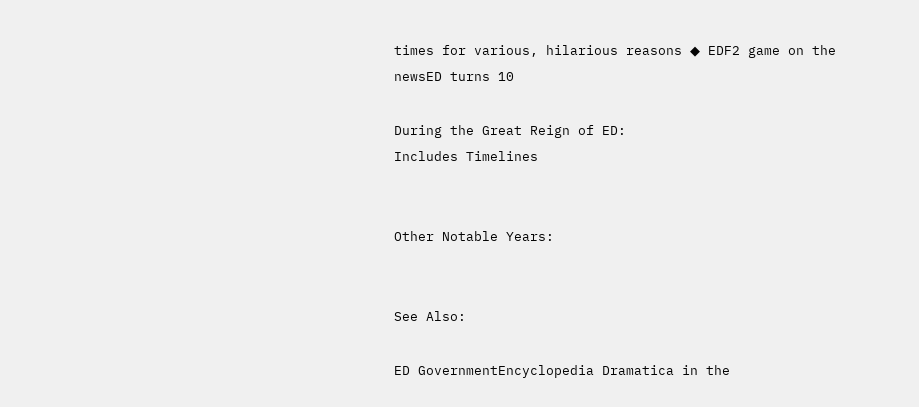times for various, hilarious reasons ◆ EDF2 game on the newsED turns 10

During the Great Reign of ED:
Includes Timelines


Other Notable Years:


See Also:

ED GovernmentEncyclopedia Dramatica in the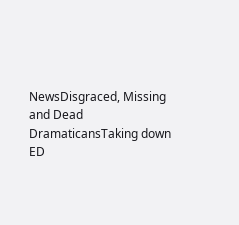NewsDisgraced, Missing and Dead DramaticansTaking down ED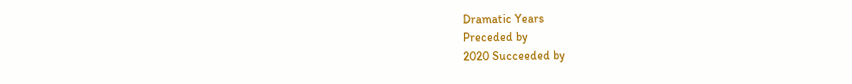Dramatic Years
Preceded by
2020 Succeeded by